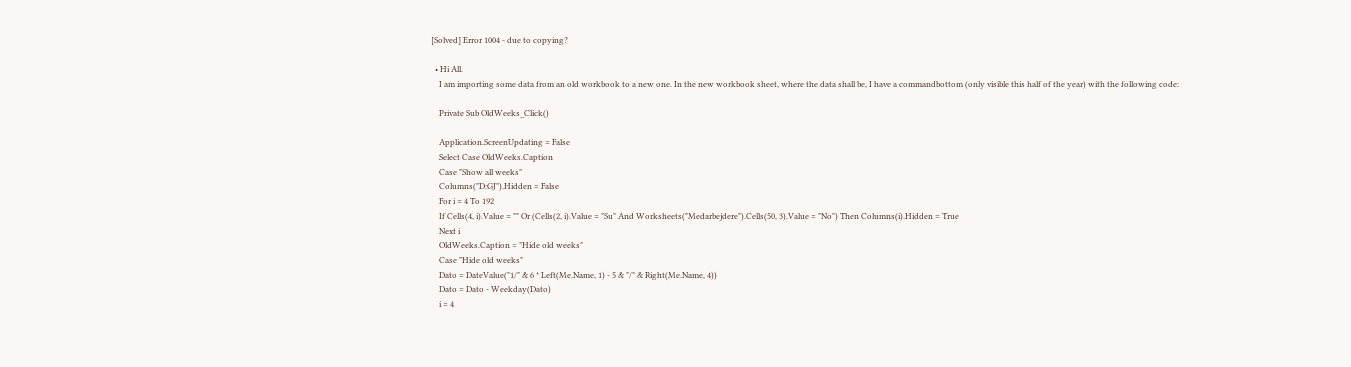[Solved] Error 1004 - due to copying?

  • Hi All.
    I am importing some data from an old workbook to a new one. In the new workbook sheet, where the data shall be, I have a commandbottom (only visible this half of the year) with the following code:

    Private Sub OldWeeks_Click()

    Application.ScreenUpdating = False
    Select Case OldWeeks.Caption
    Case "Show all weeks"
    Columns("D:GJ").Hidden = False
    For i = 4 To 192
    If Cells(4, i).Value = "" Or (Cells(2, i).Value = "Su" And Worksheets("Medarbejdere").Cells(50, 3).Value = "No") Then Columns(i).Hidden = True
    Next i
    OldWeeks.Caption = "Hide old weeks"
    Case "Hide old weeks"
    Dato = DateValue("1/" & 6 * Left(Me.Name, 1) - 5 & "/" & Right(Me.Name, 4))
    Dato = Dato - Weekday(Dato)
    i = 4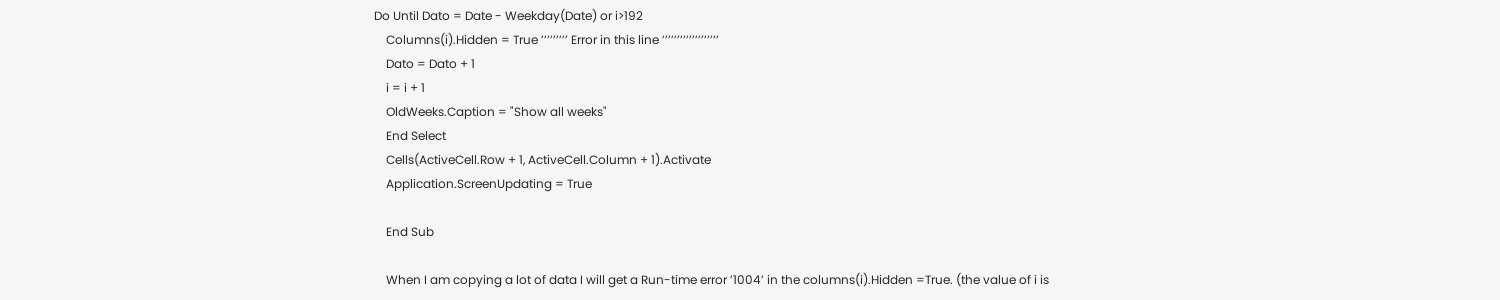Do Until Dato = Date - Weekday(Date) or i>192
    Columns(i).Hidden = True ’’’’’’’’’ Error in this line ’’’’’’’’’’’’’’’’’’’
    Dato = Dato + 1
    i = i + 1
    OldWeeks.Caption = "Show all weeks"
    End Select
    Cells(ActiveCell.Row + 1, ActiveCell.Column + 1).Activate
    Application.ScreenUpdating = True

    End Sub

    When I am copying a lot of data I will get a Run-time error ’1004’ in the columns(i).Hidden =True. (the value of i is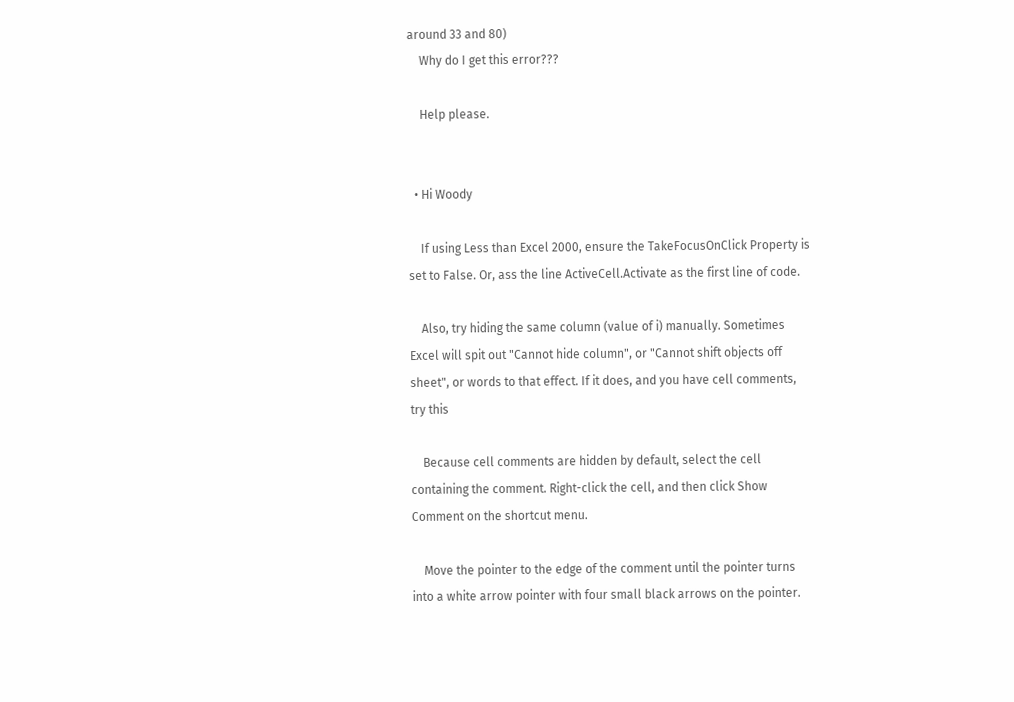around 33 and 80)
    Why do I get this error???

    Help please.


  • Hi Woody

    If using Less than Excel 2000, ensure the TakeFocusOnClick Property is set to False. Or, ass the line ActiveCell.Activate as the first line of code.

    Also, try hiding the same column (value of i) manually. Sometimes Excel will spit out "Cannot hide column", or "Cannot shift objects off sheet", or words to that effect. If it does, and you have cell comments, try this

    Because cell comments are hidden by default, select the cell containing the comment. Right-click the cell, and then click Show Comment on the shortcut menu.

    Move the pointer to the edge of the comment until the pointer turns into a white arrow pointer with four small black arrows on the pointer.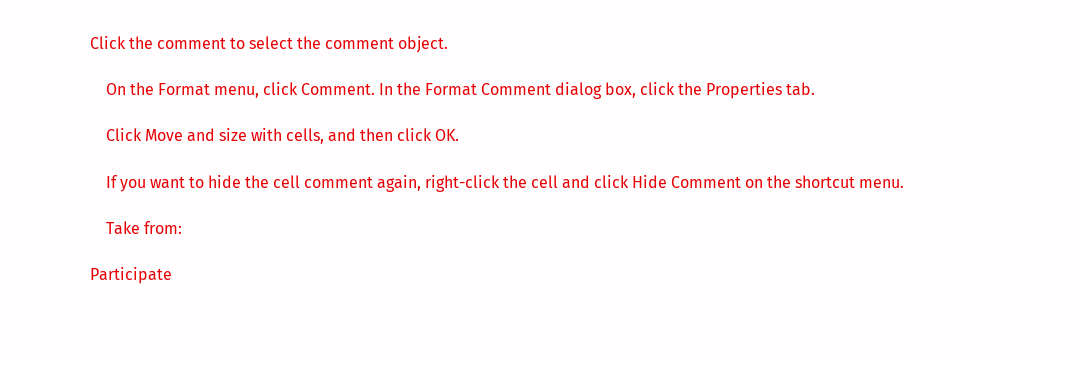Click the comment to select the comment object.

    On the Format menu, click Comment. In the Format Comment dialog box, click the Properties tab.

    Click Move and size with cells, and then click OK.

    If you want to hide the cell comment again, right-click the cell and click Hide Comment on the shortcut menu.

    Take from:

Participate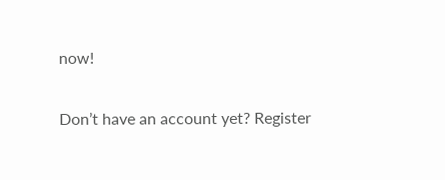now!

Don’t have an account yet? Register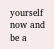yourself now and be a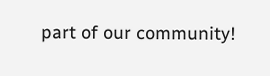part of our community!